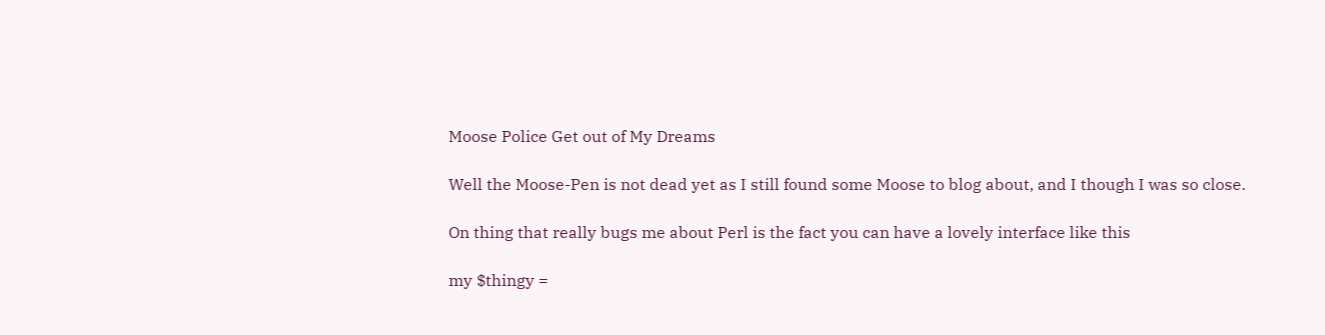Moose Police Get out of My Dreams

Well the Moose-Pen is not dead yet as I still found some Moose to blog about, and I though I was so close.

On thing that really bugs me about Perl is the fact you can have a lovely interface like this

my $thingy =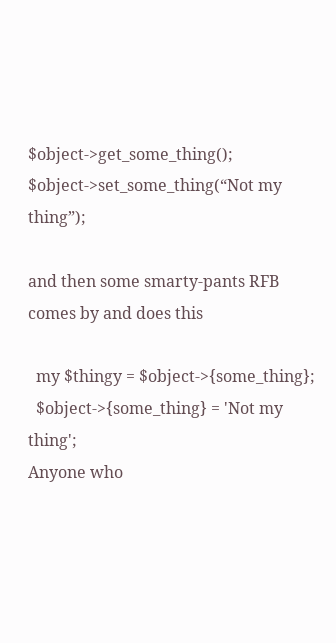$object->get_some_thing();
$object->set_some_thing(“Not my thing”);

and then some smarty-pants RFB comes by and does this

  my $thingy = $object->{some_thing};
  $object->{some_thing} = 'Not my thing';
Anyone who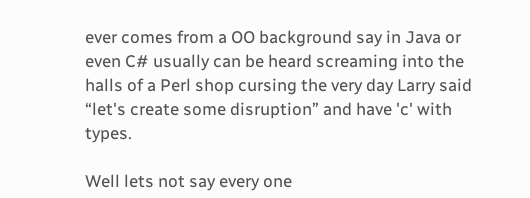ever comes from a OO background say in Java or even C# usually can be heard screaming into the halls of a Perl shop cursing the very day Larry said “let's create some disruption” and have 'c' with types.

Well lets not say every one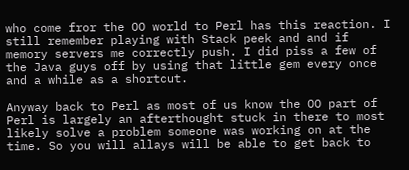who come fror the OO world to Perl has this reaction. I still remember playing with Stack peek and and if memory servers me correctly push. I did piss a few of the Java guys off by using that little gem every once and a while as a shortcut.

Anyway back to Perl as most of us know the OO part of Perl is largely an afterthought stuck in there to most likely solve a problem someone was working on at the time. So you will allays will be able to get back to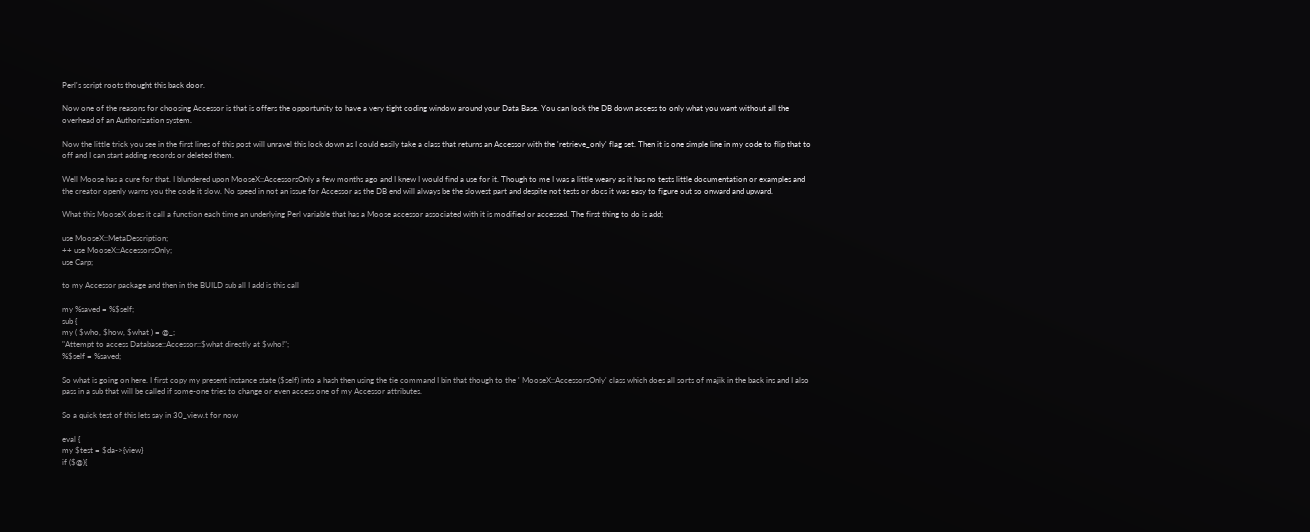Perl's script roots thought this back door.

Now one of the reasons for choosing Accessor is that is offers the opportunity to have a very tight coding window around your Data Base. You can lock the DB down access to only what you want without all the overhead of an Authorization system.

Now the little trick you see in the first lines of this post will unravel this lock down as I could easily take a class that returns an Accessor with the 'retrieve_only' flag set. Then it is one simple line in my code to flip that to off and I can start adding records or deleted them.

Well Moose has a cure for that. I blundered upon MooseX::AccessorsOnly a few months ago and I knew I would find a use for it. Though to me I was a little weary as it has no tests little documentation or examples and the creator openly warns you the code it slow. No speed in not an issue for Accessor as the DB end will always be the slowest part and despite not tests or docs it was easy to figure out so onward and upward.

What this MooseX does it call a function each time an underlying Perl variable that has a Moose accessor associated with it is modified or accessed. The first thing to do is add;

use MooseX::MetaDescription;
++ use MooseX::AccessorsOnly;
use Carp;

to my Accessor package and then in the BUILD sub all I add is this call

my %saved = %$self;
sub {
my ( $who, $how, $what ) = @_;
"Attempt to access Database::Accessor::$what directly at $who!";
%$self = %saved;

So what is going on here. I first copy my present instance state ($self) into a hash then using the tie command I bin that though to the ' MooseX::AccessorsOnly' class which does all sorts of majik in the back ins and I also pass in a sub that will be called if some-one tries to change or even access one of my Accessor attributes.

So a quick test of this lets say in 30_view.t for now

eval {
my $test = $da->{view}
if ($@){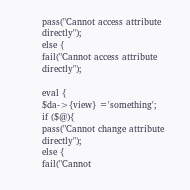pass("Cannot access attribute directly");
else {
fail("Cannot access attribute directly");

eval {
$da->{view} ='something';
if ($@){
pass("Cannot change attribute directly");
else {
fail("Cannot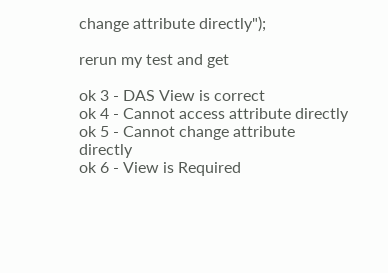change attribute directly");

rerun my test and get

ok 3 - DAS View is correct
ok 4 - Cannot access attribute directly
ok 5 - Cannot change attribute directly
ok 6 - View is Required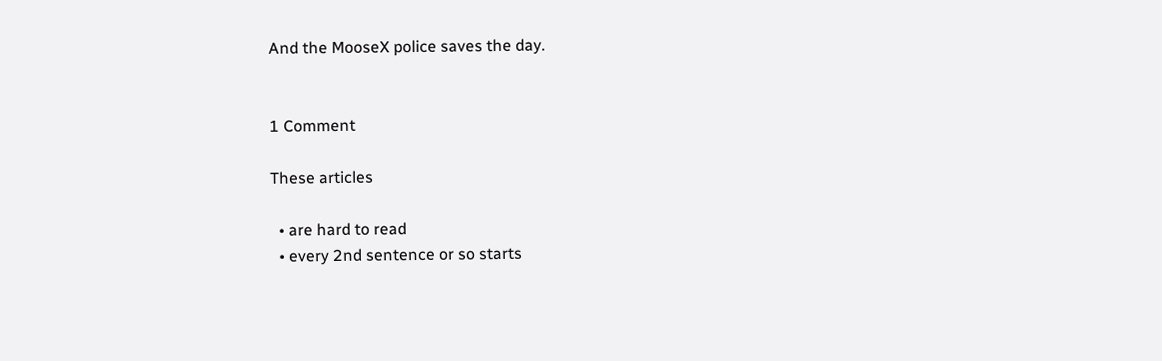And the MooseX police saves the day.


1 Comment

These articles

  • are hard to read
  • every 2nd sentence or so starts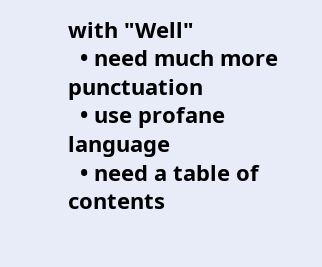with "Well"
  • need much more punctuation
  • use profane language
  • need a table of contents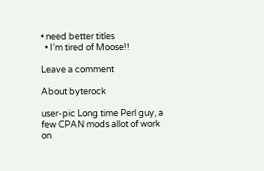• need better titles
  • I'm tired of Moose!!

Leave a comment

About byterock

user-pic Long time Perl guy, a few CPAN mods allot of work on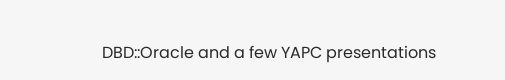DBD::Oracle and a few YAPC presentations